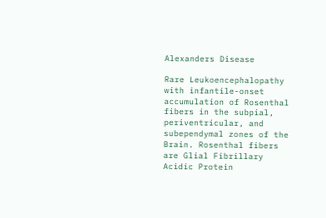Alexanders Disease

Rare Leukoencephalopathy with infantile-onset accumulation of Rosenthal fibers in the subpial, periventricular, and subependymal zones of the Brain. Rosenthal fibers are Glial Fibrillary Acidic Protein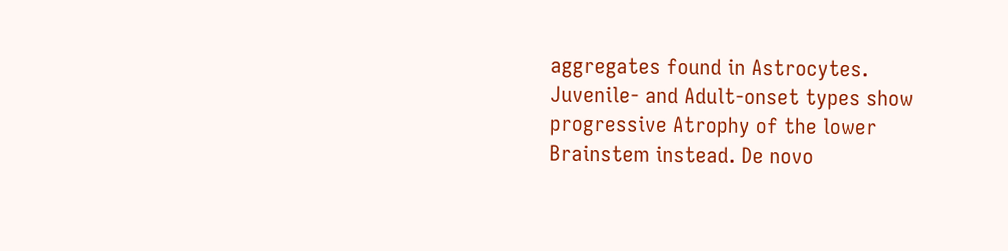aggregates found in Astrocytes. Juvenile- and Adult-onset types show progressive Atrophy of the lower Brainstem instead. De novo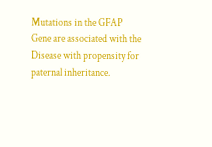Mutations in the GFAP Gene are associated with the Disease with propensity for paternal inheritance.